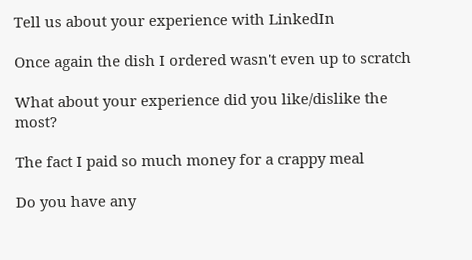Tell us about your experience with LinkedIn

Once again the dish I ordered wasn't even up to scratch

What about your experience did you like/dislike the most?

The fact I paid so much money for a crappy meal

Do you have any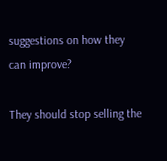suggestions on how they can improve?

They should stop selling the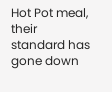Hot Pot meal, their standard has gone down